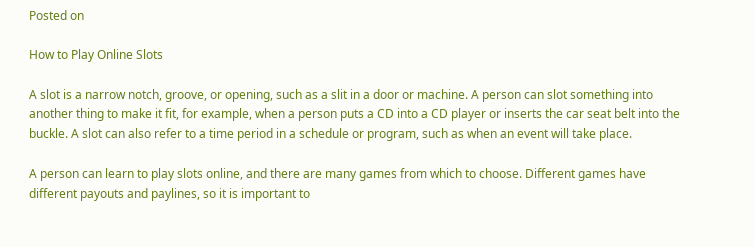Posted on

How to Play Online Slots

A slot is a narrow notch, groove, or opening, such as a slit in a door or machine. A person can slot something into another thing to make it fit, for example, when a person puts a CD into a CD player or inserts the car seat belt into the buckle. A slot can also refer to a time period in a schedule or program, such as when an event will take place.

A person can learn to play slots online, and there are many games from which to choose. Different games have different payouts and paylines, so it is important to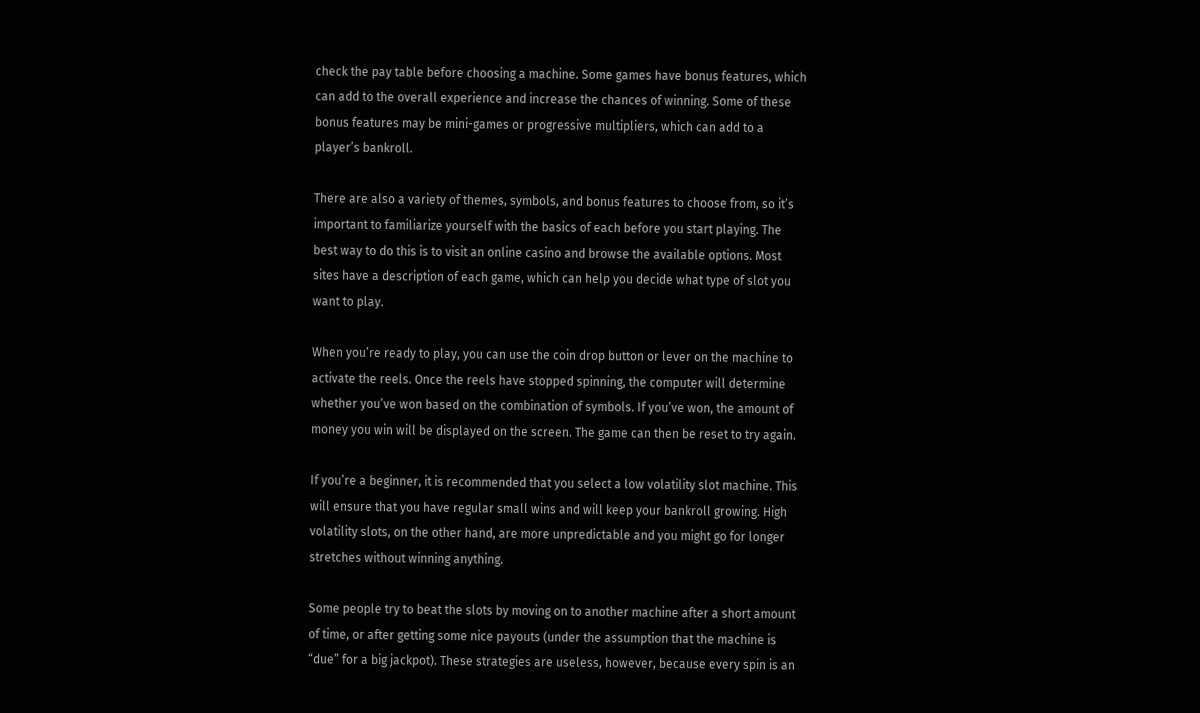check the pay table before choosing a machine. Some games have bonus features, which can add to the overall experience and increase the chances of winning. Some of these bonus features may be mini-games or progressive multipliers, which can add to a player’s bankroll.

There are also a variety of themes, symbols, and bonus features to choose from, so it’s important to familiarize yourself with the basics of each before you start playing. The best way to do this is to visit an online casino and browse the available options. Most sites have a description of each game, which can help you decide what type of slot you want to play.

When you’re ready to play, you can use the coin drop button or lever on the machine to activate the reels. Once the reels have stopped spinning, the computer will determine whether you’ve won based on the combination of symbols. If you’ve won, the amount of money you win will be displayed on the screen. The game can then be reset to try again.

If you’re a beginner, it is recommended that you select a low volatility slot machine. This will ensure that you have regular small wins and will keep your bankroll growing. High volatility slots, on the other hand, are more unpredictable and you might go for longer stretches without winning anything.

Some people try to beat the slots by moving on to another machine after a short amount of time, or after getting some nice payouts (under the assumption that the machine is “due” for a big jackpot). These strategies are useless, however, because every spin is an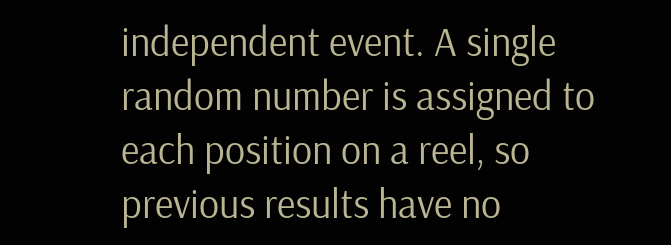independent event. A single random number is assigned to each position on a reel, so previous results have no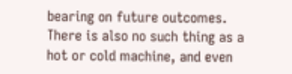bearing on future outcomes. There is also no such thing as a hot or cold machine, and even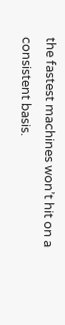the fastest machines won’t hit on a consistent basis.